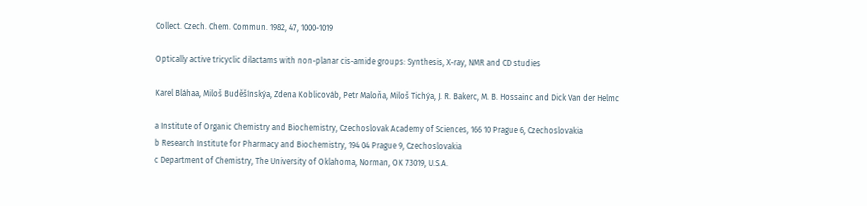Collect. Czech. Chem. Commun. 1982, 47, 1000-1019

Optically active tricyclic dilactams with non-planar cis-amide groups: Synthesis, X-ray, NMR and CD studies

Karel Bláhaa, Miloš Buděšínskýa, Zdena Koblicováb, Petr Maloňa, Miloš Tichýa, J. R. Bakerc, M. B. Hossainc and Dick Van der Helmc

a Institute of Organic Chemistry and Biochemistry, Czechoslovak Academy of Sciences, 166 10 Prague 6, Czechoslovakia
b Research Institute for Pharmacy and Biochemistry, 194 04 Prague 9, Czechoslovakia
c Department of Chemistry, The University of Oklahoma, Norman, OK 73019, U.S.A.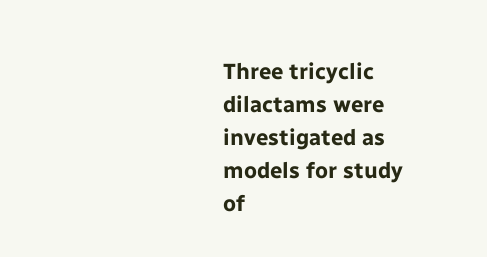Three tricyclic dilactams were investigated as models for study of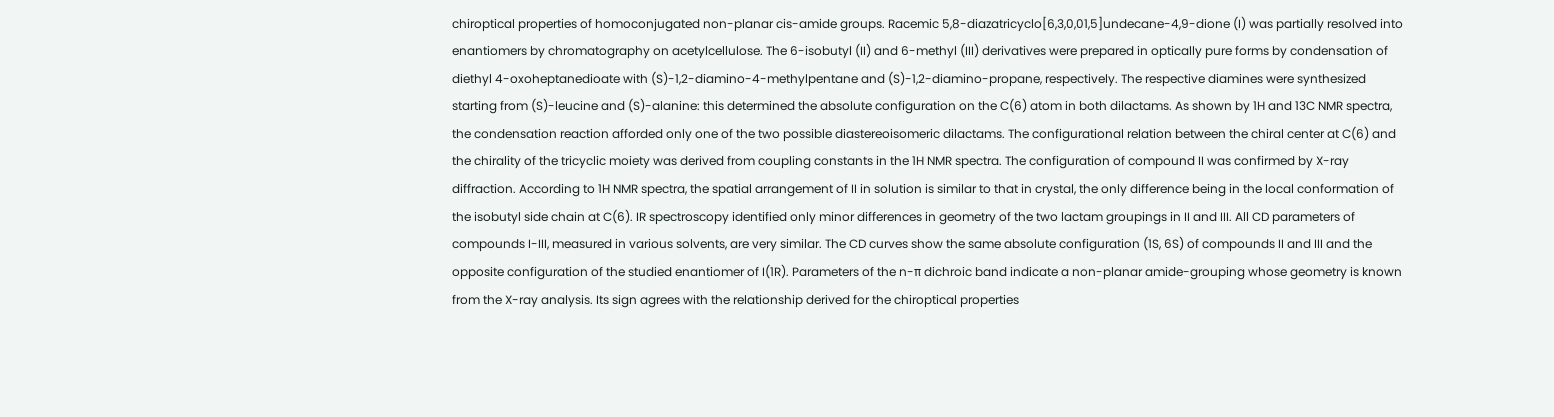chiroptical properties of homoconjugated non-planar cis-amide groups. Racemic 5,8-diazatricyclo[6,3,0,01,5]undecane-4,9-dione (I) was partially resolved into enantiomers by chromatography on acetylcellulose. The 6-isobutyl (II) and 6-methyl (III) derivatives were prepared in optically pure forms by condensation of diethyl 4-oxoheptanedioate with (S)-1,2-diamino-4-methylpentane and (S)-1,2-diamino-propane, respectively. The respective diamines were synthesized starting from (S)-leucine and (S)-alanine: this determined the absolute configuration on the C(6) atom in both dilactams. As shown by 1H and 13C NMR spectra, the condensation reaction afforded only one of the two possible diastereoisomeric dilactams. The configurational relation between the chiral center at C(6) and the chirality of the tricyclic moiety was derived from coupling constants in the 1H NMR spectra. The configuration of compound II was confirmed by X-ray diffraction. According to 1H NMR spectra, the spatial arrangement of II in solution is similar to that in crystal, the only difference being in the local conformation of the isobutyl side chain at C(6). IR spectroscopy identified only minor differences in geometry of the two lactam groupings in II and III. All CD parameters of compounds I-III, measured in various solvents, are very similar. The CD curves show the same absolute configuration (1S, 6S) of compounds II and III and the opposite configuration of the studied enantiomer of I(1R). Parameters of the n-π dichroic band indicate a non-planar amide-grouping whose geometry is known from the X-ray analysis. Its sign agrees with the relationship derived for the chiroptical properties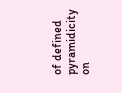of defined pyramidicity on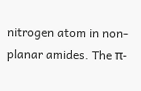nitrogen atom in non-planar amides. The π-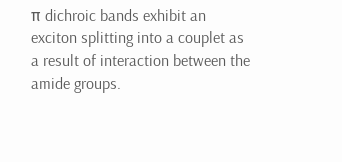π dichroic bands exhibit an exciton splitting into a couplet as a result of interaction between the amide groups.